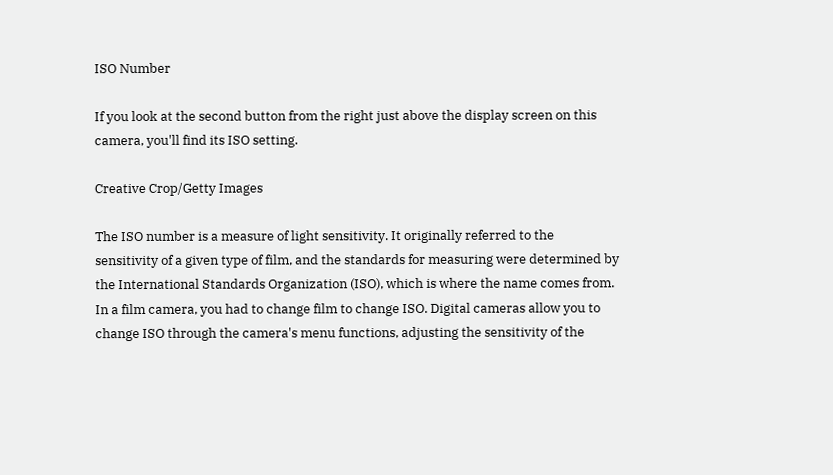ISO Number

If you look at the second button from the right just above the display screen on this camera, you'll find its ISO setting.

Creative Crop/Getty Images

The ISO number is a measure of light sensitivity. It originally referred to the sensitivity of a given type of film, and the standards for measuring were determined by the International Standards Organization (ISO), which is where the name comes from. In a film camera, you had to change film to change ISO. Digital cameras allow you to change ISO through the camera's menu functions, adjusting the sensitivity of the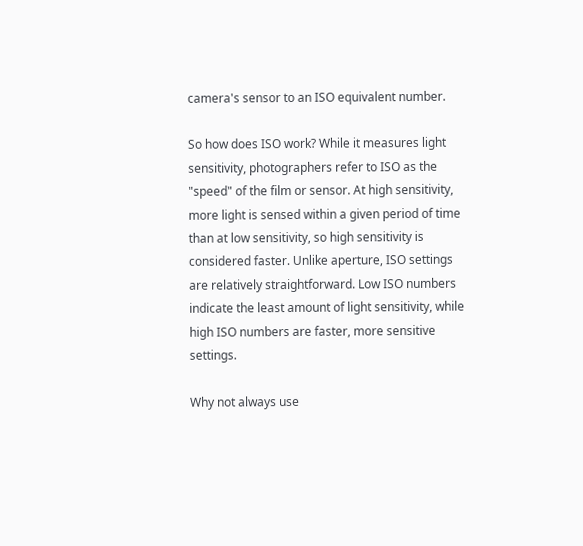camera's sensor to an ISO equivalent number.

So how does ISO work? While it measures light sensitivity, photographers refer to ISO as the "speed" of the film or sensor. At high sensitivity, more light is sensed within a given period of time than at low sensitivity, so high sensitivity is considered faster. Unlike aperture, ISO settings are relatively straightforward. Low ISO numbers indicate the least amount of light sensitivity, while high ISO numbers are faster, more sensitive settings.

Why not always use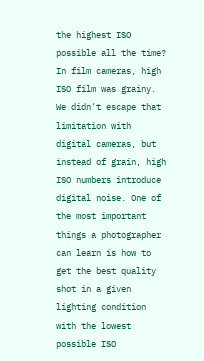the highest ISO possible all the time? In film cameras, high ISO film was grainy. We didn't escape that limitation with digital cameras, but instead of grain, high ISO numbers introduce digital noise. One of the most important things a photographer can learn is how to get the best quality shot in a given lighting condition with the lowest possible ISO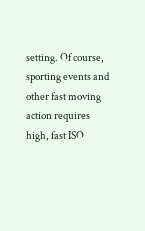setting. Of course, sporting events and other fast moving action requires high, fast ISO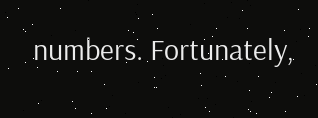numbers. Fortunately,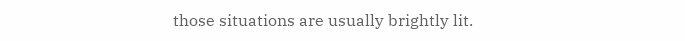those situations are usually brightly lit.